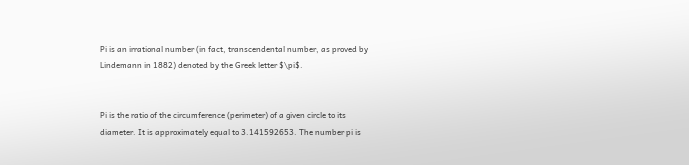Pi is an irrational number (in fact, transcendental number, as proved by Lindemann in 1882) denoted by the Greek letter $\pi$.


Pi is the ratio of the circumference (perimeter) of a given circle to its diameter. It is approximately equal to 3.141592653. The number pi is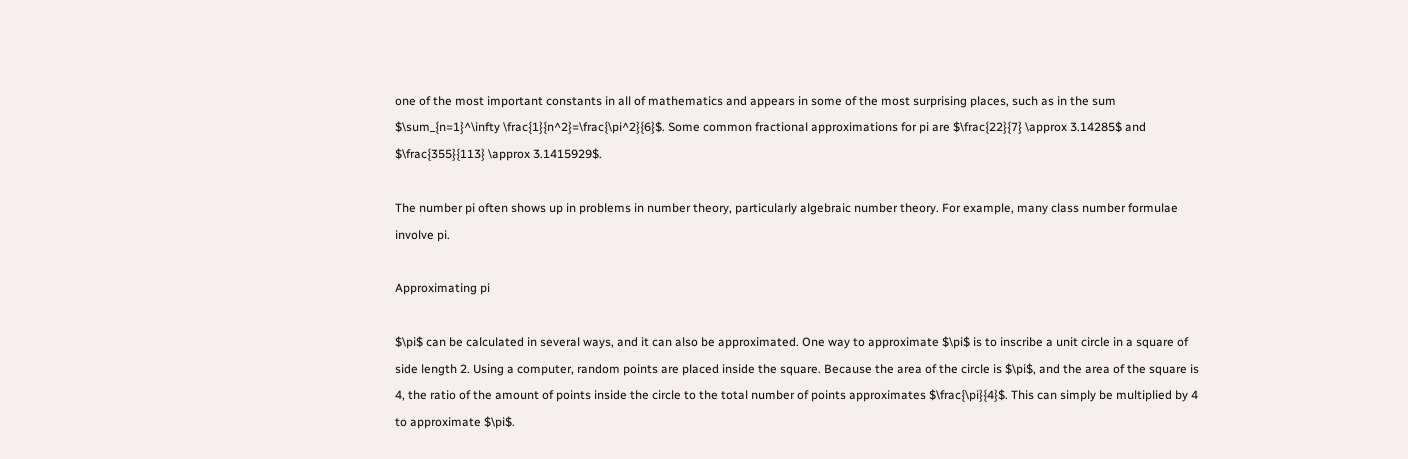one of the most important constants in all of mathematics and appears in some of the most surprising places, such as in the sum $\sum_{n=1}^\infty \frac{1}{n^2}=\frac{\pi^2}{6}$. Some common fractional approximations for pi are $\frac{22}{7} \approx 3.14285$ and $\frac{355}{113} \approx 3.1415929$.

The number pi often shows up in problems in number theory, particularly algebraic number theory. For example, many class number formulae involve pi.

Approximating pi

$\pi$ can be calculated in several ways, and it can also be approximated. One way to approximate $\pi$ is to inscribe a unit circle in a square of side length 2. Using a computer, random points are placed inside the square. Because the area of the circle is $\pi$, and the area of the square is 4, the ratio of the amount of points inside the circle to the total number of points approximates $\frac{\pi}{4}$. This can simply be multiplied by 4 to approximate $\pi$.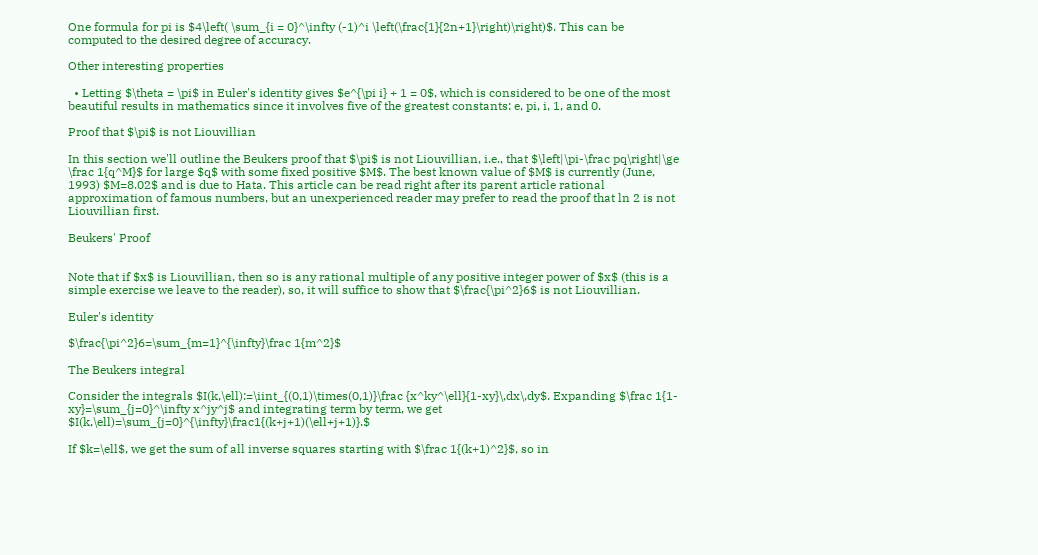One formula for pi is $4\left( \sum_{i = 0}^\infty (-1)^i \left(\frac{1}{2n+1}\right)\right)$. This can be computed to the desired degree of accuracy.

Other interesting properties

  • Letting $\theta = \pi$ in Euler's identity gives $e^{\pi i} + 1 = 0$, which is considered to be one of the most beautiful results in mathematics since it involves five of the greatest constants: e, pi, i, 1, and 0.

Proof that $\pi$ is not Liouvillian

In this section we'll outline the Beukers proof that $\pi$ is not Liouvillian, i.e., that $\left|\pi-\frac pq\right|\ge \frac 1{q^M}$ for large $q$ with some fixed positive $M$. The best known value of $M$ is currently (June, 1993) $M=8.02$ and is due to Hata. This article can be read right after its parent article rational approximation of famous numbers, but an unexperienced reader may prefer to read the proof that ln 2 is not Liouvillian first.

Beukers' Proof


Note that if $x$ is Liouvillian, then so is any rational multiple of any positive integer power of $x$ (this is a simple exercise we leave to the reader), so, it will suffice to show that $\frac{\pi^2}6$ is not Liouvillian.

Euler's identity

$\frac{\pi^2}6=\sum_{m=1}^{\infty}\frac 1{m^2}$

The Beukers integral

Consider the integrals $I(k,\ell):=\iint_{(0,1)\times(0,1)}\frac {x^ky^\ell}{1-xy}\,dx\,dy$. Expanding $\frac 1{1-xy}=\sum_{j=0}^\infty x^jy^j$ and integrating term by term, we get $I(k,\ell)=\sum_{j=0}^{\infty}\frac1{(k+j+1)(\ell+j+1)}.$

If $k=\ell$, we get the sum of all inverse squares starting with $\frac 1{(k+1)^2}$, so in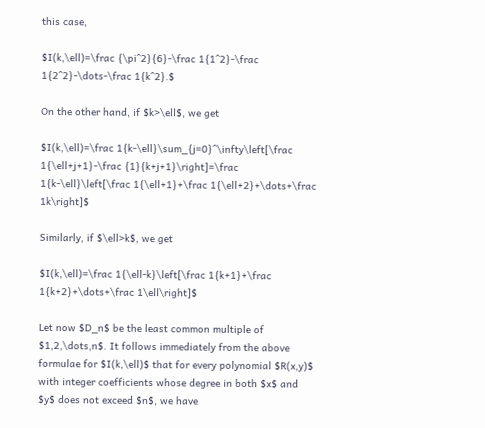this case,

$I(k,\ell)=\frac {\pi^2}{6}-\frac 1{1^2}-\frac 1{2^2}-\dots-\frac 1{k^2}.$

On the other hand, if $k>\ell$, we get

$I(k,\ell)=\frac 1{k-\ell}\sum_{j=0}^\infty\left[\frac 1{\ell+j+1}-\frac {1}{k+j+1}\right]=\frac 1{k-\ell}\left[\frac 1{\ell+1}+\frac 1{\ell+2}+\dots+\frac 1k\right]$

Similarly, if $\ell>k$, we get

$I(k,\ell)=\frac 1{\ell-k}\left[\frac 1{k+1}+\frac 1{k+2}+\dots+\frac 1\ell\right]$

Let now $D_n$ be the least common multiple of $1,2,\dots,n$. It follows immediately from the above formulae for $I(k,\ell)$ that for every polynomial $R(x,y)$ with integer coefficients whose degree in both $x$ and $y$ does not exceed $n$, we have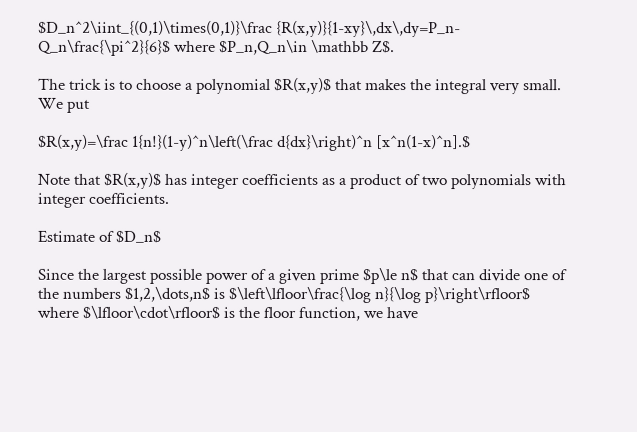$D_n^2\iint_{(0,1)\times(0,1)}\frac {R(x,y)}{1-xy}\,dx\,dy=P_n-Q_n\frac{\pi^2}{6}$ where $P_n,Q_n\in \mathbb Z$.

The trick is to choose a polynomial $R(x,y)$ that makes the integral very small. We put

$R(x,y)=\frac 1{n!}(1-y)^n\left(\frac d{dx}\right)^n [x^n(1-x)^n].$

Note that $R(x,y)$ has integer coefficients as a product of two polynomials with integer coefficients.

Estimate of $D_n$

Since the largest possible power of a given prime $p\le n$ that can divide one of the numbers $1,2,\dots,n$ is $\left\lfloor\frac{\log n}{\log p}\right\rfloor$ where $\lfloor\cdot\rfloor$ is the floor function, we have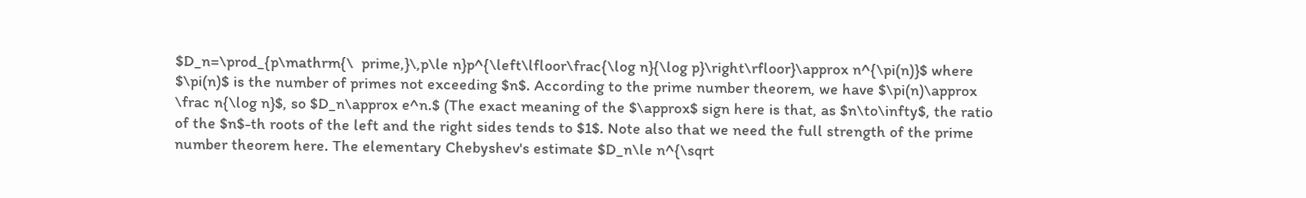$D_n=\prod_{p\mathrm{\  prime,}\,p\le n}p^{\left\lfloor\frac{\log n}{\log p}\right\rfloor}\approx n^{\pi(n)}$ where $\pi(n)$ is the number of primes not exceeding $n$. According to the prime number theorem, we have $\pi(n)\approx \frac n{\log n}$, so $D_n\approx e^n.$ (The exact meaning of the $\approx$ sign here is that, as $n\to\infty$, the ratio of the $n$-th roots of the left and the right sides tends to $1$. Note also that we need the full strength of the prime number theorem here. The elementary Chebyshev's estimate $D_n\le n^{\sqrt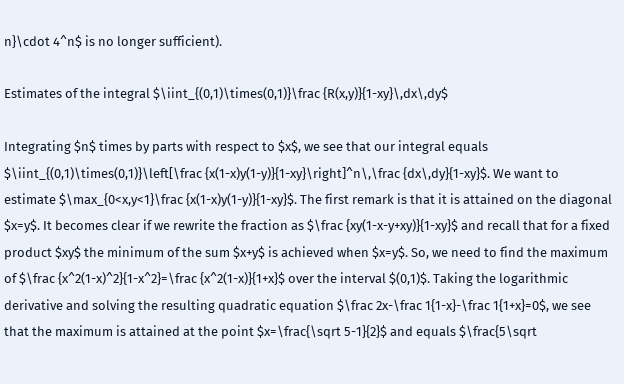n}\cdot 4^n$ is no longer sufficient).

Estimates of the integral $\iint_{(0,1)\times(0,1)}\frac {R(x,y)}{1-xy}\,dx\,dy$

Integrating $n$ times by parts with respect to $x$, we see that our integral equals $\iint_{(0,1)\times(0,1)}\left[\frac {x(1-x)y(1-y)}{1-xy}\right]^n\,\frac {dx\,dy}{1-xy}$. We want to estimate $\max_{0<x,y<1}\frac {x(1-x)y(1-y)}{1-xy}$. The first remark is that it is attained on the diagonal $x=y$. It becomes clear if we rewrite the fraction as $\frac {xy(1-x-y+xy)}{1-xy}$ and recall that for a fixed product $xy$ the minimum of the sum $x+y$ is achieved when $x=y$. So, we need to find the maximum of $\frac {x^2(1-x)^2}{1-x^2}=\frac {x^2(1-x)}{1+x}$ over the interval $(0,1)$. Taking the logarithmic derivative and solving the resulting quadratic equation $\frac 2x-\frac 1{1-x}-\frac 1{1+x}=0$, we see that the maximum is attained at the point $x=\frac{\sqrt 5-1}{2}$ and equals $\frac{5\sqrt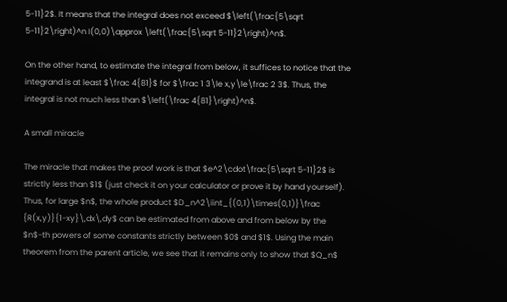5-11}2$. It means that the integral does not exceed $\left(\frac{5\sqrt 5-11}2\right)^n I(0,0)\approx \left(\frac{5\sqrt 5-11}2\right)^n$.

On the other hand, to estimate the integral from below, it suffices to notice that the integrand is at least $\frac 4{81}$ for $\frac 1 3\le x,y\le\frac 2 3$. Thus, the integral is not much less than $\left(\frac 4{81}\right)^n$.

A small miracle

The miracle that makes the proof work is that $e^2\cdot\frac{5\sqrt 5-11}2$ is strictly less than $1$ (just check it on your calculator or prove it by hand yourself). Thus, for large $n$, the whole product $D_n^2\iint_{(0,1)\times(0,1)}\frac {R(x,y)}{1-xy}\,dx\,dy$ can be estimated from above and from below by the $n$-th powers of some constants strictly between $0$ and $1$. Using the main theorem from the parent article, we see that it remains only to show that $Q_n$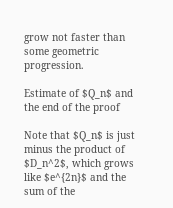grow not faster than some geometric progression.

Estimate of $Q_n$ and the end of the proof

Note that $Q_n$ is just minus the product of $D_n^2$, which grows like $e^{2n}$ and the sum of the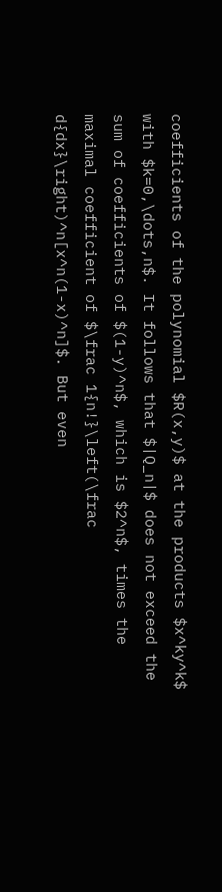coefficients of the polynomial $R(x,y)$ at the products $x^ky^k$ with $k=0,\dots,n$. It follows that $|Q_n|$ does not exceed the sum of coefficients of $(1-y)^n$, which is $2^n$, times the maximal coefficient of $\frac 1{n!}\left(\frac d{dx}\right)^n[x^n(1-x)^n]$. But even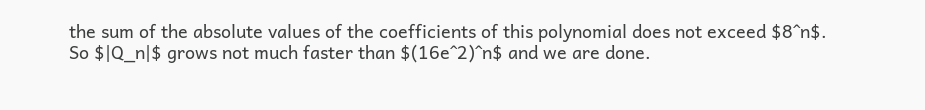the sum of the absolute values of the coefficients of this polynomial does not exceed $8^n$. So $|Q_n|$ grows not much faster than $(16e^2)^n$ and we are done.